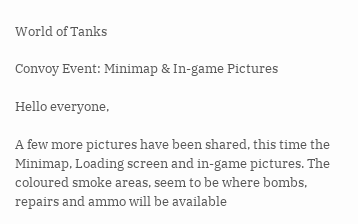World of Tanks

Convoy Event: Minimap & In-game Pictures

Hello everyone,

A few more pictures have been shared, this time the Minimap, Loading screen and in-game pictures. The coloured smoke areas, seem to be where bombs, repairs and ammo will be available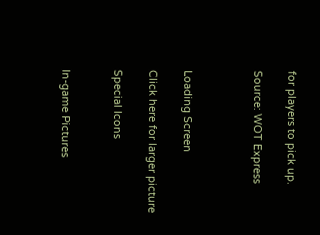for players to pick up.

Source: WOT Express



Loading Screen

Click here for larger picture

Special Icons


In-game Pictures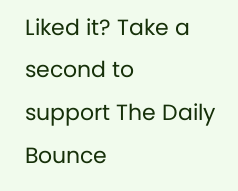Liked it? Take a second to support The Daily Bounce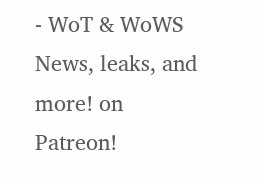- WoT & WoWS News, leaks, and more! on Patreon!